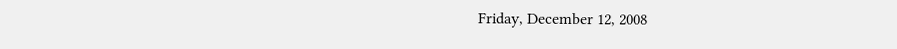Friday, December 12, 2008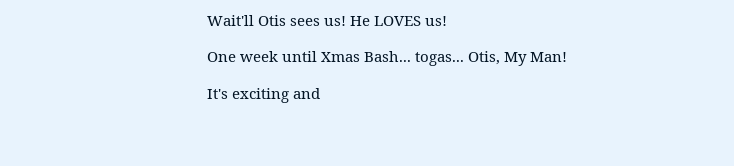Wait'll Otis sees us! He LOVES us!

One week until Xmas Bash... togas... Otis, My Man!

It's exciting and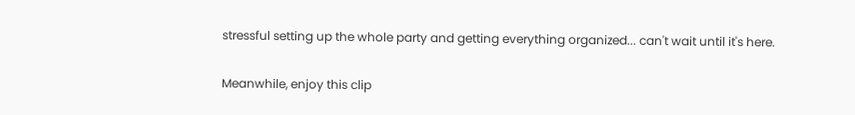stressful setting up the whole party and getting everything organized... can't wait until it's here.

Meanwhile, enjoy this clip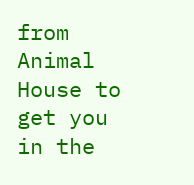from Animal House to get you in the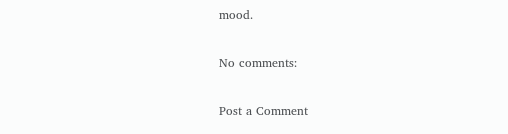mood.

No comments:

Post a Comment